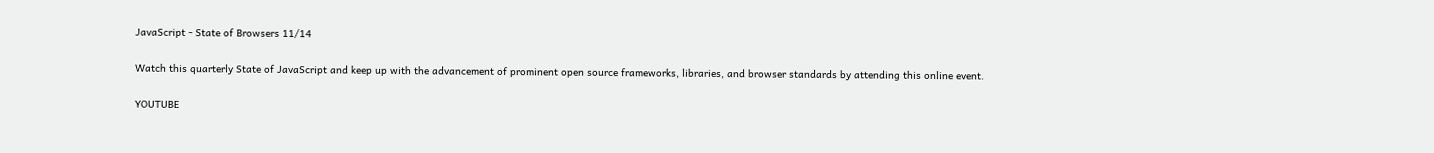JavaScript - State of Browsers 11/14

Watch this quarterly State of JavaScript and keep up with the advancement of prominent open source frameworks, libraries, and browser standards by attending this online event.

YOUTUBE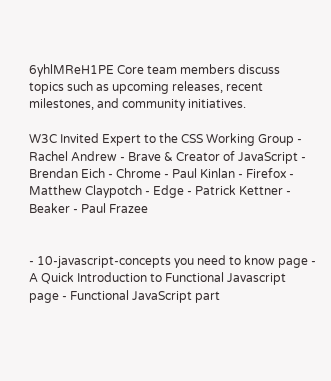6yhlMReH1PE Core team members discuss topics such as upcoming releases, recent milestones, and community initiatives.

W3C Invited Expert to the CSS Working Group - Rachel Andrew - Brave & Creator of JavaScript - Brendan Eich - Chrome - Paul Kinlan - Firefox - Matthew Claypotch - Edge - Patrick Kettner - Beaker - Paul Frazee


- 10-javascript-concepts you need to know page - A Quick Introduction to Functional Javascript page - Functional JavaScript part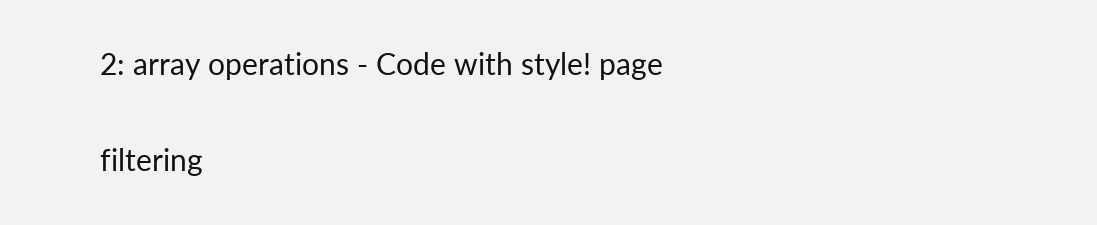2: array operations - Code with style! page

filtering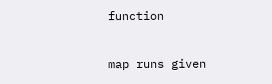function

map runs given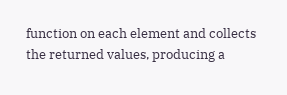function on each element and collects the returned values, producing a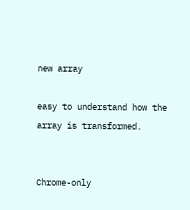new array

easy to understand how the array is transformed.


Chrome-only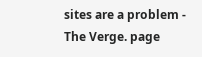sites are a problem - The Verge. page